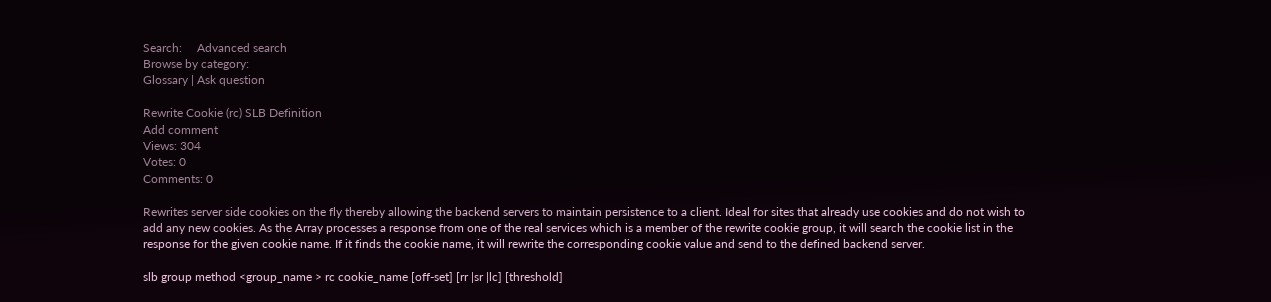Search:     Advanced search
Browse by category:
Glossary | Ask question

Rewrite Cookie (rc) SLB Definition
Add comment
Views: 304
Votes: 0
Comments: 0

Rewrites server side cookies on the fly thereby allowing the backend servers to maintain persistence to a client. Ideal for sites that already use cookies and do not wish to add any new cookies. As the Array processes a response from one of the real services which is a member of the rewrite cookie group, it will search the cookie list in the response for the given cookie name. If it finds the cookie name, it will rewrite the corresponding cookie value and send to the defined backend server.

slb group method <group_name > rc cookie_name [off-set] [rr |sr |lc] [threshold]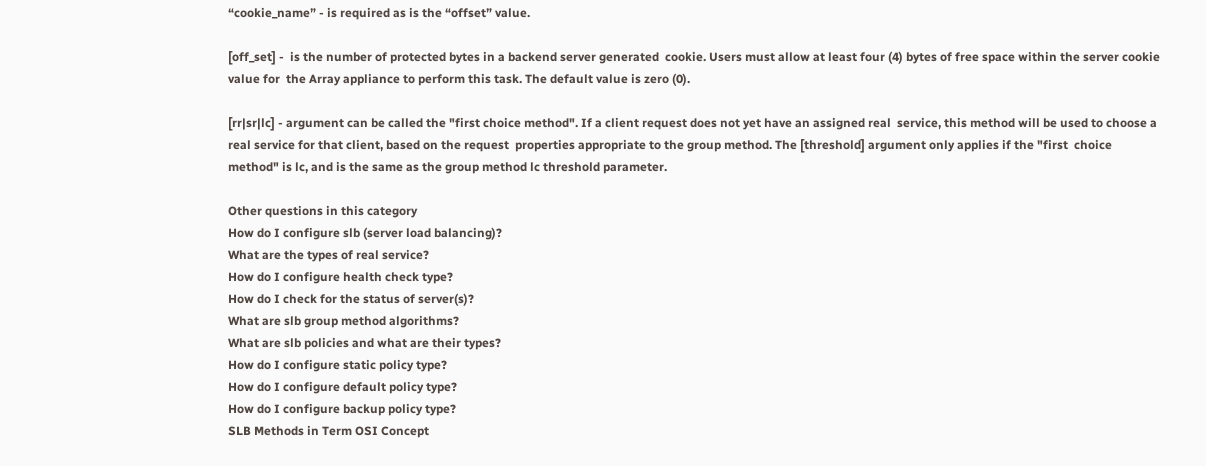“cookie_name” - is required as is the “offset” value.

[off_set] -  is the number of protected bytes in a backend server generated  cookie. Users must allow at least four (4) bytes of free space within the server cookie value for  the Array appliance to perform this task. The default value is zero (0).

[rr|sr|lc] - argument can be called the "first choice method". If a client request does not yet have an assigned real  service, this method will be used to choose a real service for that client, based on the request  properties appropriate to the group method. The [threshold] argument only applies if the "first  choice method" is lc, and is the same as the group method lc threshold parameter.

Other questions in this category
How do I configure slb (server load balancing)?
What are the types of real service?
How do I configure health check type?
How do I check for the status of server(s)?
What are slb group method algorithms?
What are slb policies and what are their types?
How do I configure static policy type?
How do I configure default policy type?
How do I configure backup policy type?
SLB Methods in Term OSI Concept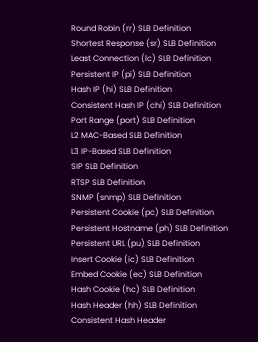Round Robin (rr) SLB Definition
Shortest Response (sr) SLB Definition
Least Connection (lc) SLB Definition
Persistent IP (pi) SLB Definition
Hash IP (hi) SLB Definition
Consistent Hash IP (chi) SLB Definition
Port Range (port) SLB Definition
L2 MAC-Based SLB Definition
L3 IP-Based SLB Definition
SIP SLB Definition
RTSP SLB Definition
SNMP (snmp) SLB Definition
Persistent Cookie (pc) SLB Definition
Persistent Hostname (ph) SLB Definition
Persistent URL (pu) SLB Definition
Insert Cookie (ic) SLB Definition
Embed Cookie (ec) SLB Definition
Hash Cookie (hc) SLB Definition
Hash Header (hh) SLB Definition
Consistent Hash Header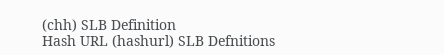(chh) SLB Definition
Hash URL (hashurl) SLB Defnitions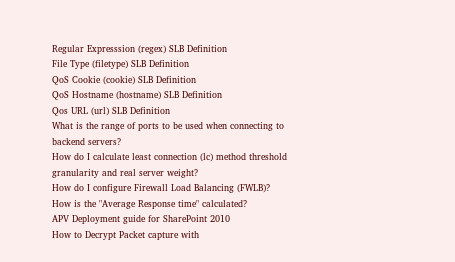Regular Expresssion (regex) SLB Definition
File Type (filetype) SLB Definition
QoS Cookie (cookie) SLB Definition
QoS Hostname (hostname) SLB Definition
Qos URL (url) SLB Definition
What is the range of ports to be used when connecting to backend servers?
How do I calculate least connection (lc) method threshold granularity and real server weight?
How do I configure Firewall Load Balancing (FWLB)?
How is the "Average Response time" calculated?
APV Deployment guide for SharePoint 2010
How to Decrypt Packet capture with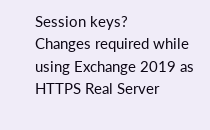Session keys?
Changes required while using Exchange 2019 as HTTPS Real Server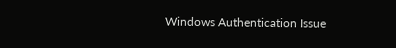Windows Authentication Issue